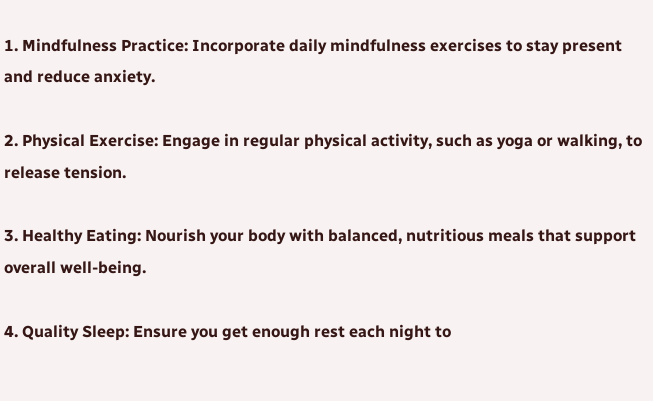1. Mindfulness Practice: Incorporate daily mindfulness exercises to stay present and reduce anxiety.

2. Physical Exercise: Engage in regular physical activity, such as yoga or walking, to release tension.

3. Healthy Eating: Nourish your body with balanced, nutritious meals that support overall well-being.

4. Quality Sleep: Ensure you get enough rest each night to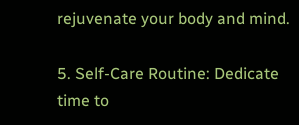rejuvenate your body and mind.

5. Self-Care Routine: Dedicate time to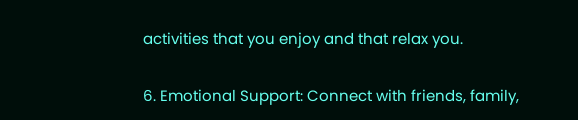activities that you enjoy and that relax you.

6. Emotional Support: Connect with friends, family,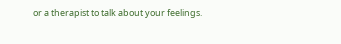or a therapist to talk about your feelings.